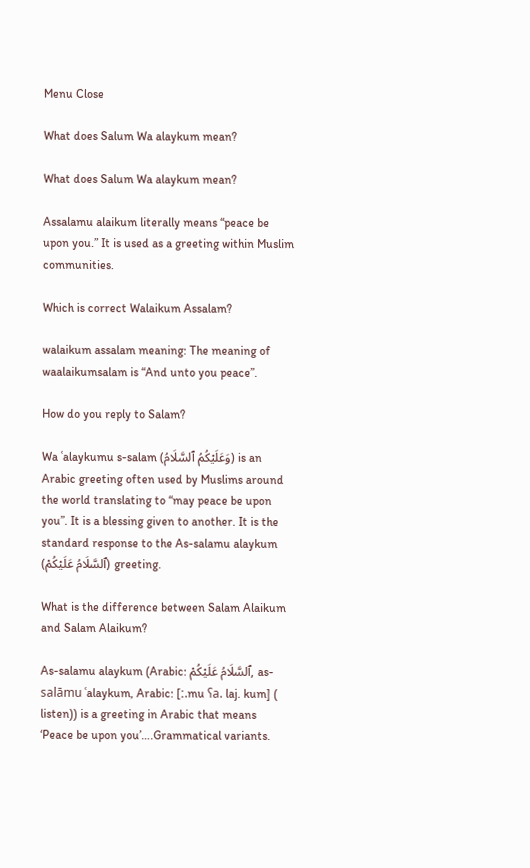Menu Close

What does Salum Wa alaykum mean?

What does Salum Wa alaykum mean?

Assalamu alaikum literally means “peace be upon you.” It is used as a greeting within Muslim communities.

Which is correct Walaikum Assalam?

walaikum assalam meaning: The meaning of waalaikumsalam is “And unto you peace”.

How do you reply to Salam?

Wa ʿalaykumu s-salam (وَعَلَيْكُمُ ٱلسَّلَامُ) is an Arabic greeting often used by Muslims around the world translating to “may peace be upon you”. It is a blessing given to another. It is the standard response to the As-salamu alaykum (ٱلسَّلَامُ عَلَيْكُمْ) greeting.

What is the difference between Salam Alaikum and Salam Alaikum?

As-salamu alaykum (Arabic: ٱلسَّلَامُ عَلَيْكُمْ, as-salāmu ʿalaykum, Arabic: [ː.mu ʕa. laj. kum] ( listen)) is a greeting in Arabic that means ‘Peace be upon you’….Grammatical variants.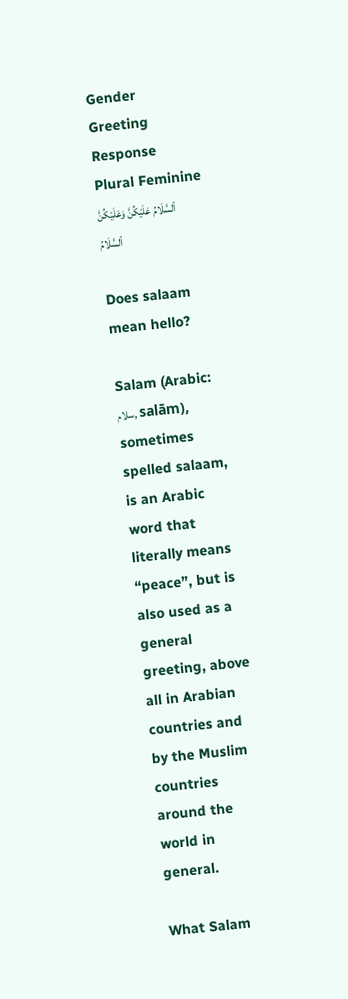Gender Greeting Response
Plural Feminine ٱلسَّلَامُ عَلَيْكُنَّ وَعَلَيْكُنَّ ٱلسَّلَامُ

Does salaam mean hello?

Salam (Arabic: سلام, salām), sometimes spelled salaam, is an Arabic word that literally means “peace”, but is also used as a general greeting, above all in Arabian countries and by the Muslim countries around the world in general.

What Salam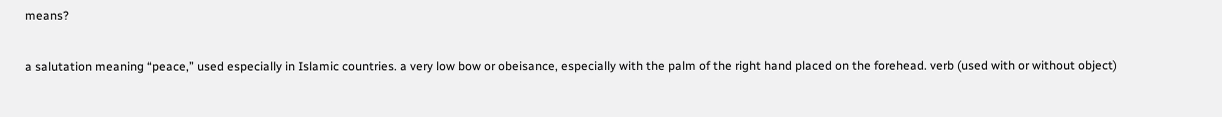means?

a salutation meaning “peace,” used especially in Islamic countries. a very low bow or obeisance, especially with the palm of the right hand placed on the forehead. verb (used with or without object)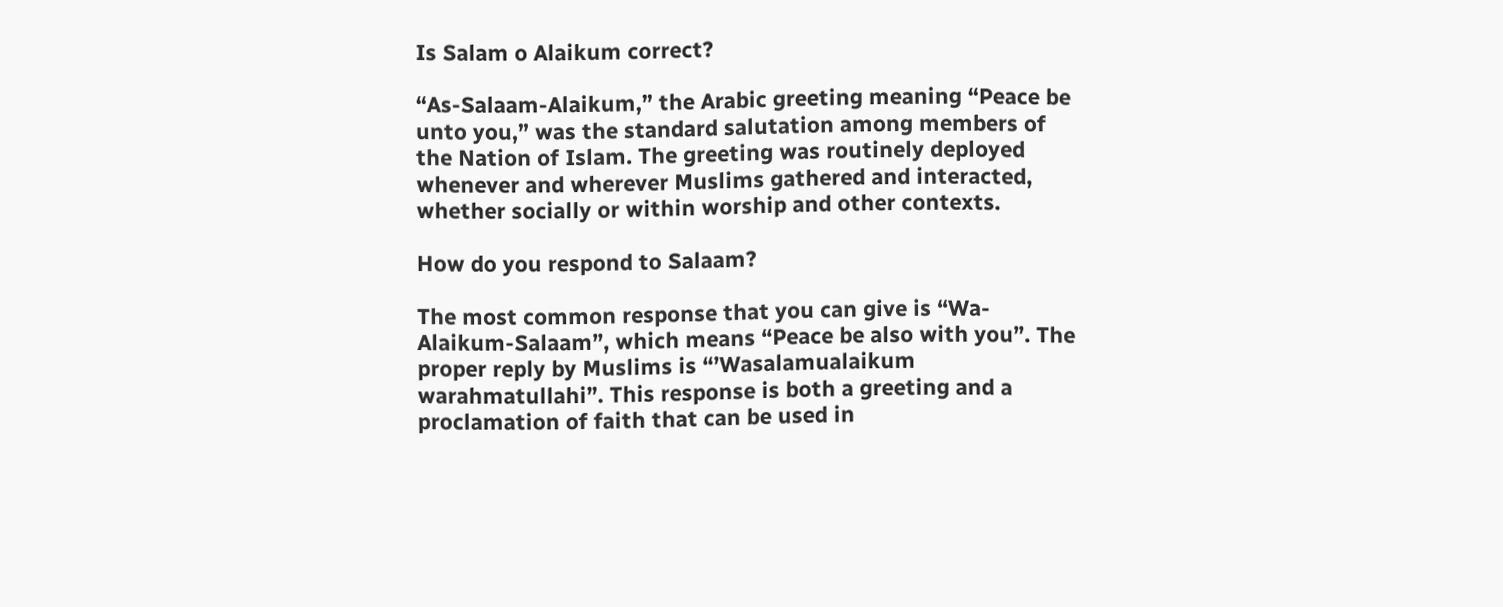Is Salam o Alaikum correct?

“As-Salaam-Alaikum,” the Arabic greeting meaning “Peace be unto you,” was the standard salutation among members of the Nation of Islam. The greeting was routinely deployed whenever and wherever Muslims gathered and interacted, whether socially or within worship and other contexts.

How do you respond to Salaam?

The most common response that you can give is “Wa-Alaikum-Salaam”, which means “Peace be also with you”. The proper reply by Muslims is “’Wasalamualaikum warahmatullahi”. This response is both a greeting and a proclamation of faith that can be used in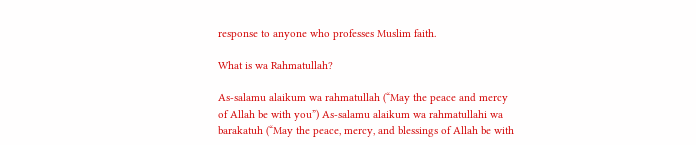response to anyone who professes Muslim faith.

What is wa Rahmatullah?

As-salamu alaikum wa rahmatullah (“May the peace and mercy of Allah be with you”) As-salamu alaikum wa rahmatullahi wa barakatuh (“May the peace, mercy, and blessings of Allah be with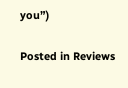you”)

Posted in Reviews